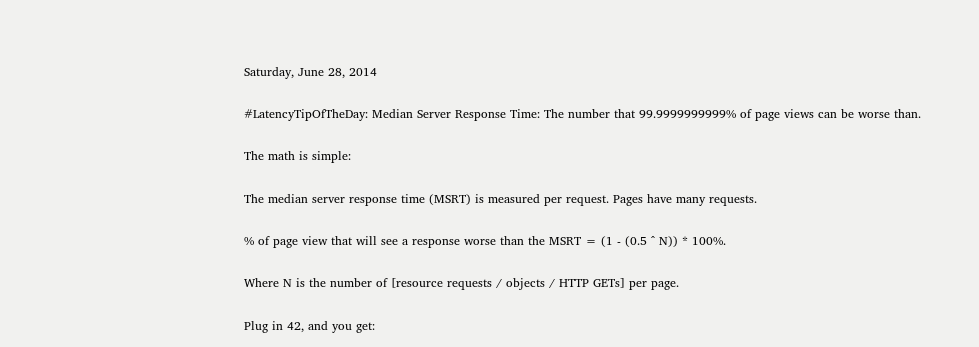Saturday, June 28, 2014

#LatencyTipOfTheDay: Median Server Response Time: The number that 99.9999999999% of page views can be worse than.

The math is simple:

The median server response time (MSRT) is measured per request. Pages have many requests.

% of page view that will see a response worse than the MSRT = (1 - (0.5 ^ N)) * 100%.

Where N is the number of [resource requests / objects / HTTP GETs] per page.

Plug in 42, and you get: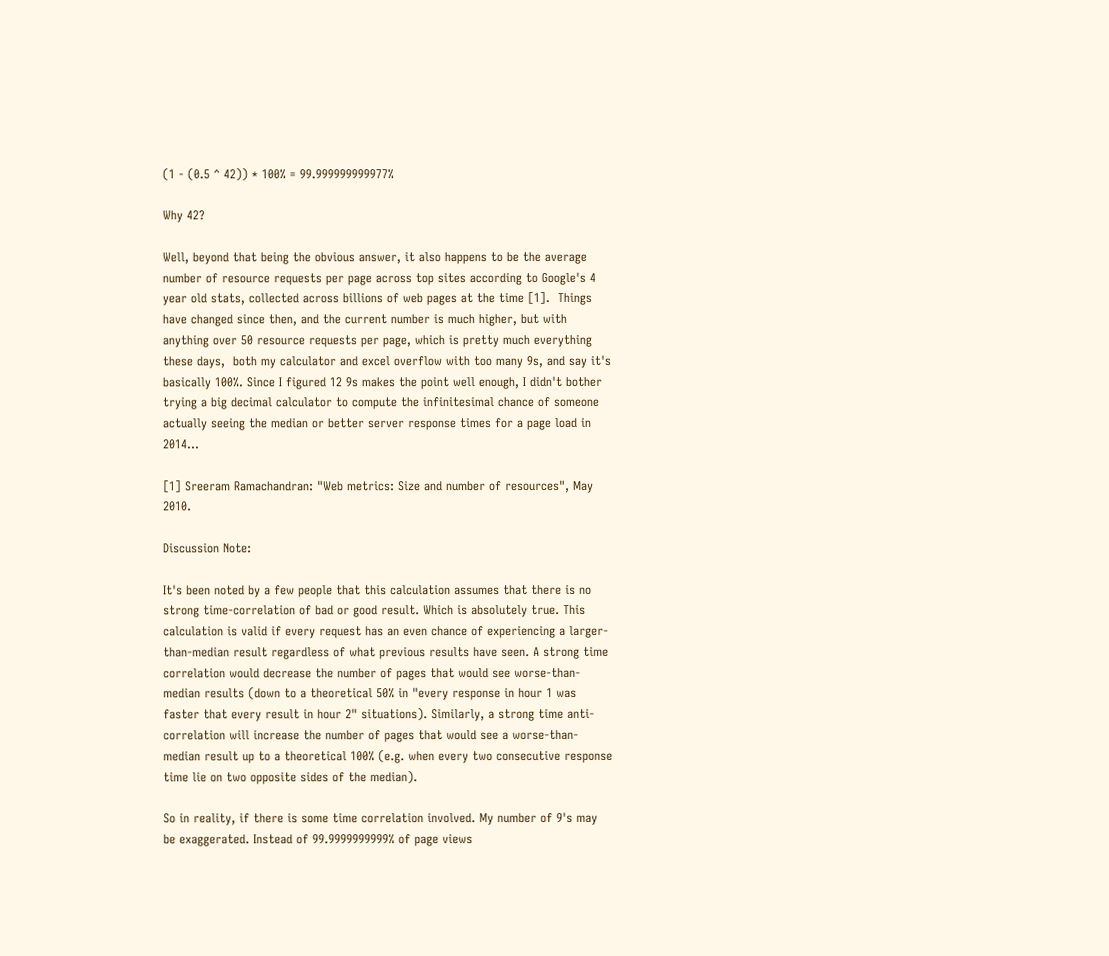(1 - (0.5 ^ 42)) * 100% = 99.999999999977%

Why 42?

Well, beyond that being the obvious answer, it also happens to be the average number of resource requests per page across top sites according to Google's 4 year old stats, collected across billions of web pages at the time [1].  Things have changed since then, and the current number is much higher, but with anything over 50 resource requests per page, which is pretty much everything these days,  both my calculator and excel overflow with too many 9s, and say it's basically 100%. Since I figured 12 9s makes the point well enough, I didn't bother trying a big decimal calculator to compute the infinitesimal chance of someone actually seeing the median or better server response times for a page load in 2014...

[1] Sreeram Ramachandran: "Web metrics: Size and number of resources", May 2010.

Discussion Note:

It's been noted by a few people that this calculation assumes that there is no strong time-correlation of bad or good result. Which is absolutely true. This calculation is valid if every request has an even chance of experiencing a larger-than-median result regardless of what previous results have seen. A strong time correlation would decrease the number of pages that would see worse-than-median results (down to a theoretical 50% in "every response in hour 1 was faster that every result in hour 2" situations). Similarly, a strong time anti-correlation will increase the number of pages that would see a worse-than-median result up to a theoretical 100% (e.g. when every two consecutive response time lie on two opposite sides of the median).

So in reality, if there is some time correlation involved. My number of 9's may be exaggerated. Instead of 99.9999999999% of page views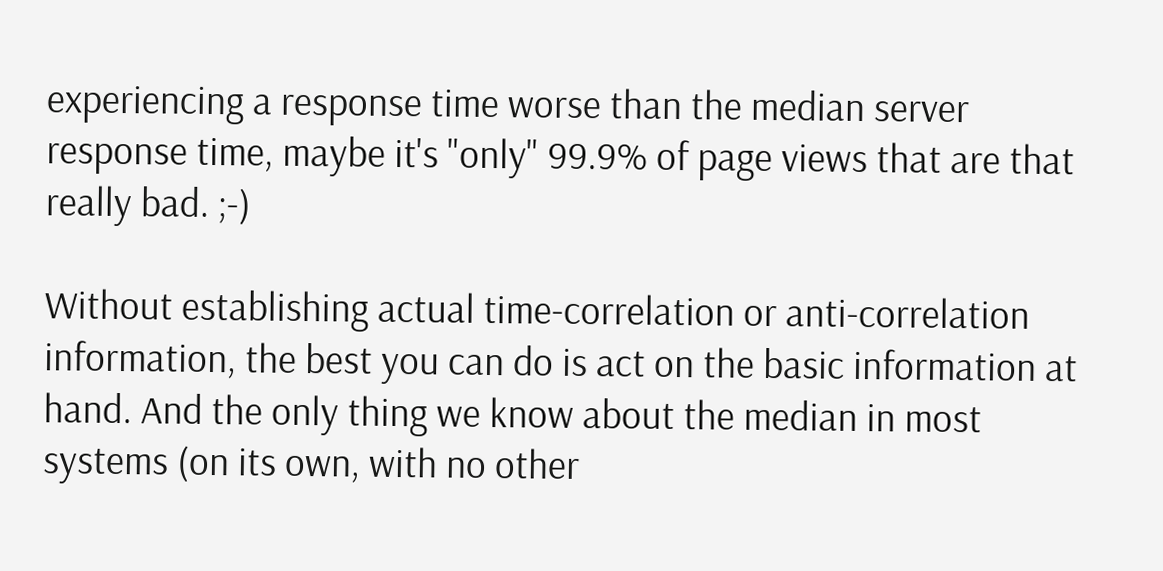experiencing a response time worse than the median server response time, maybe it's "only" 99.9% of page views that are that really bad. ;-)

Without establishing actual time-correlation or anti-correlation information, the best you can do is act on the basic information at hand. And the only thing we know about the median in most systems (on its own, with no other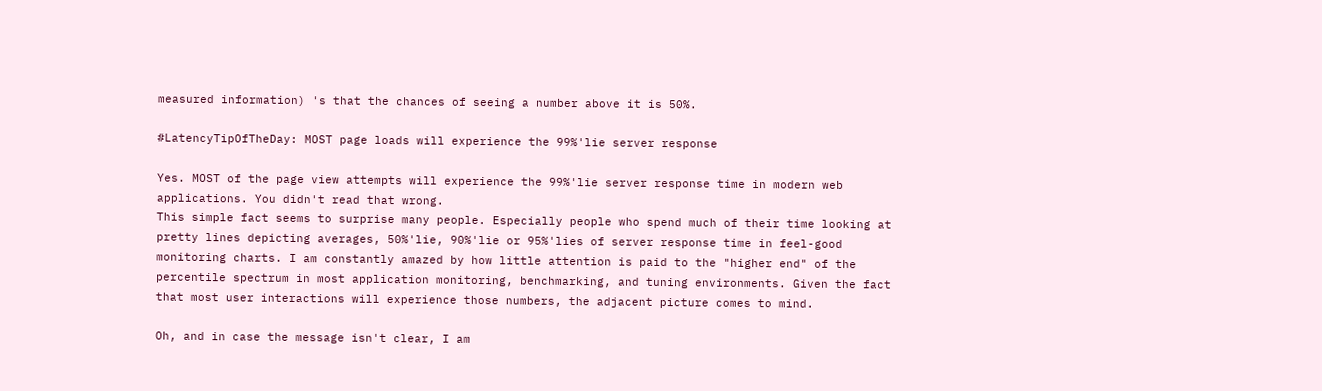measured information) 's that the chances of seeing a number above it is 50%.

#LatencyTipOfTheDay: MOST page loads will experience the 99%'lie server response

Yes. MOST of the page view attempts will experience the 99%'lie server response time in modern web applications. You didn't read that wrong.
This simple fact seems to surprise many people. Especially people who spend much of their time looking at pretty lines depicting averages, 50%'lie, 90%'lie or 95%'lies of server response time in feel-good monitoring charts. I am constantly amazed by how little attention is paid to the "higher end" of the percentile spectrum in most application monitoring, benchmarking, and tuning environments. Given the fact that most user interactions will experience those numbers, the adjacent picture comes to mind.

Oh, and in case the message isn't clear, I am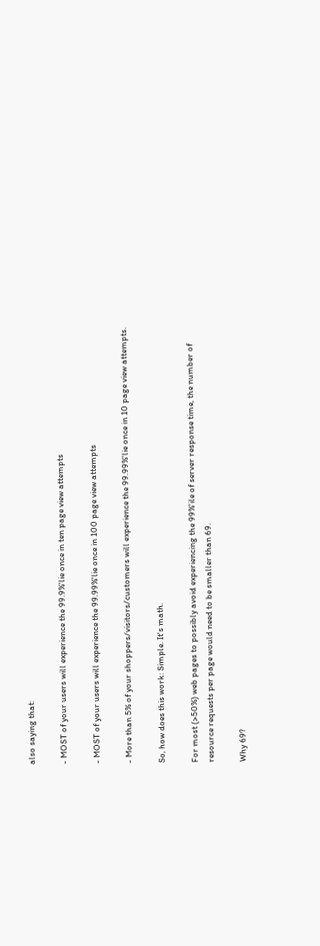also saying that:

- MOST of your users will experience the 99.9%'lie once in ten page view attempts

- MOST of your users will experience the 99.99%'lie once in 100 page view attempts

- More than 5% of your shoppers/visitors/customers will experience the 99.99%'lie once in 10 page view attempts.

So, how does this work: Simple. It's math.

For most (>50%) web pages to possibly avoid experiencing the 99%'ile of server response time, the number of resource requests per page would need to be smaller than 69.

Why 69?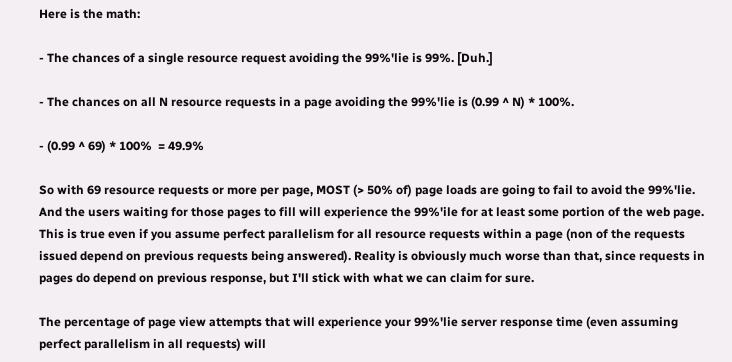Here is the math:

- The chances of a single resource request avoiding the 99%'lie is 99%. [Duh.]

- The chances on all N resource requests in a page avoiding the 99%'lie is (0.99 ^ N) * 100%.

- (0.99 ^ 69) * 100%  = 49.9%

So with 69 resource requests or more per page, MOST (> 50% of) page loads are going to fail to avoid the 99%'lie. And the users waiting for those pages to fill will experience the 99%'ile for at least some portion of the web page. This is true even if you assume perfect parallelism for all resource requests within a page (non of the requests issued depend on previous requests being answered). Reality is obviously much worse than that, since requests in pages do depend on previous response, but I'll stick with what we can claim for sure.

The percentage of page view attempts that will experience your 99%'lie server response time (even assuming perfect parallelism in all requests) will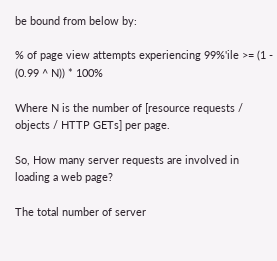be bound from below by:

% of page view attempts experiencing 99%'ile >= (1 - (0.99 ^ N)) * 100%

Where N is the number of [resource requests / objects / HTTP GETs] per page.

So, How many server requests are involved in loading a web page?

The total number of server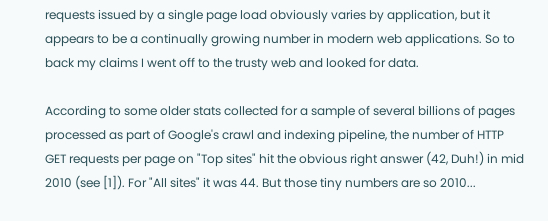requests issued by a single page load obviously varies by application, but it appears to be a continually growing number in modern web applications. So to back my claims I went off to the trusty web and looked for data.

According to some older stats collected for a sample of several billions of pages processed as part of Google's crawl and indexing pipeline, the number of HTTP GET requests per page on "Top sites" hit the obvious right answer (42, Duh!) in mid 2010 (see [1]). For "All sites" it was 44. But those tiny numbers are so 2010...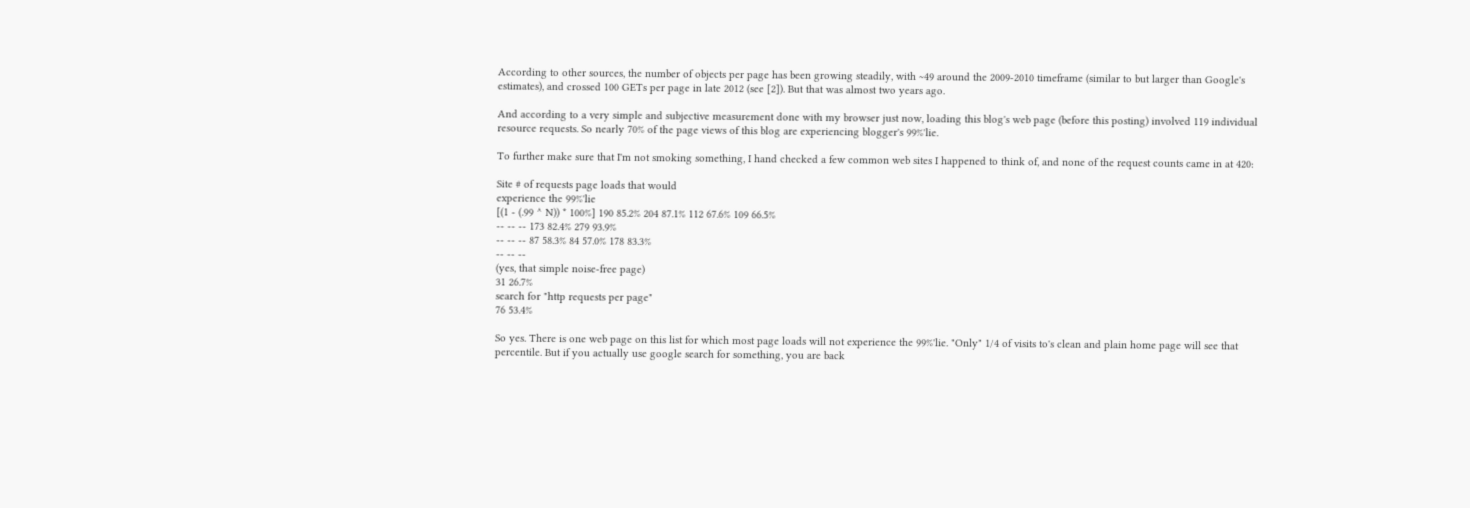According to other sources, the number of objects per page has been growing steadily, with ~49 around the 2009-2010 timeframe (similar to but larger than Google's estimates), and crossed 100 GETs per page in late 2012 (see [2]). But that was almost two years ago.

And according to a very simple and subjective measurement done with my browser just now, loading this blog's web page (before this posting) involved 119 individual resource requests. So nearly 70% of the page views of this blog are experiencing blogger's 99%'lie.

To further make sure that I'm not smoking something, I hand checked a few common web sites I happened to think of, and none of the request counts came in at 420:

Site # of requests page loads that would
experience the 99%'lie
[(1 - (.99 ^ N)) * 100%] 190 85.2% 204 87.1% 112 67.6% 109 66.5%
-- -- -- 173 82.4% 279 93.9%
-- -- -- 87 58.3% 84 57.0% 178 83.3%
-- -- --
(yes, that simple noise-free page)
31 26.7%
search for "http requests per page"
76 53.4%

So yes. There is one web page on this list for which most page loads will not experience the 99%'lie. "Only" 1/4 of visits to's clean and plain home page will see that percentile. But if you actually use google search for something, you are back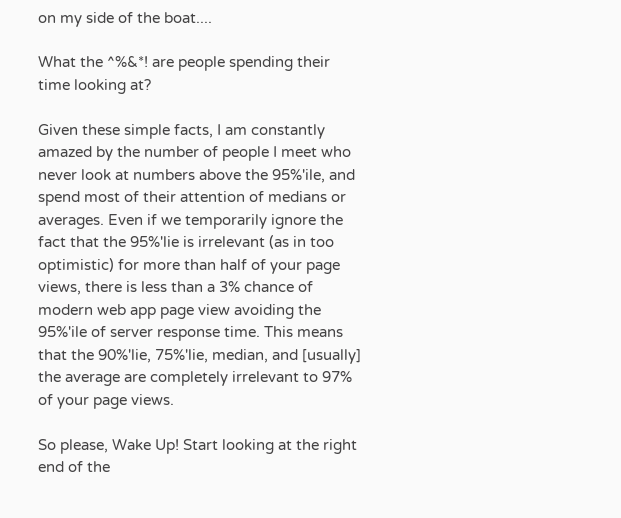on my side of the boat....

What the ^%&*! are people spending their time looking at?

Given these simple facts, I am constantly amazed by the number of people I meet who never look at numbers above the 95%'ile, and spend most of their attention of medians or averages. Even if we temporarily ignore the fact that the 95%'lie is irrelevant (as in too optimistic) for more than half of your page views, there is less than a 3% chance of modern web app page view avoiding the 95%'ile of server response time. This means that the 90%'lie, 75%'lie, median, and [usually] the average are completely irrelevant to 97% of your page views.

So please, Wake Up! Start looking at the right end of the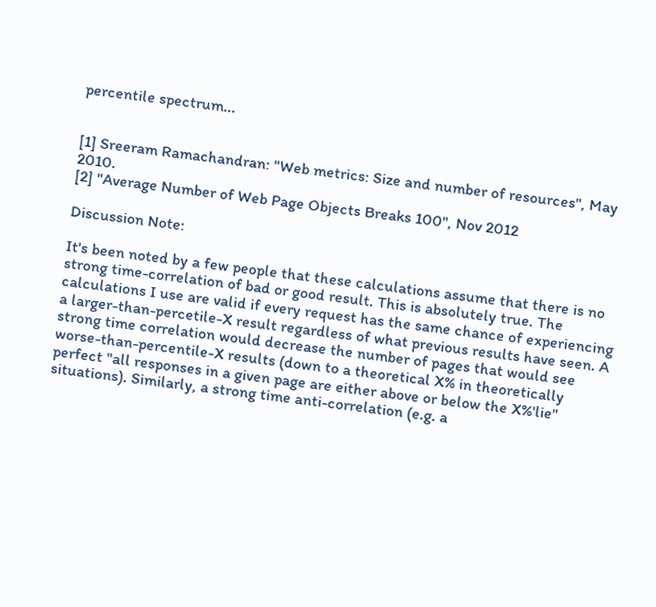percentile spectrum...


[1] Sreeram Ramachandran: "Web metrics: Size and number of resources", May 2010.
[2] "Average Number of Web Page Objects Breaks 100", Nov 2012

Discussion Note:

It's been noted by a few people that these calculations assume that there is no strong time-correlation of bad or good result. This is absolutely true. The calculations I use are valid if every request has the same chance of experiencing a larger-than-percetile-X result regardless of what previous results have seen. A strong time correlation would decrease the number of pages that would see worse-than-percentile-X results (down to a theoretical X% in theoretically perfect "all responses in a given page are either above or below the X%'lie" situations). Similarly, a strong time anti-correlation (e.g. a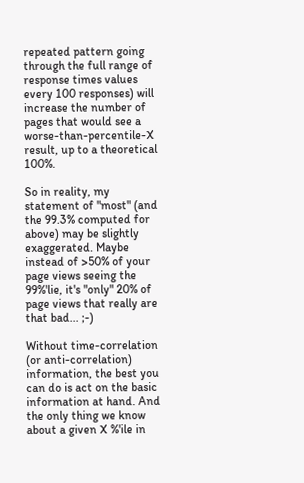repeated pattern going through the full range of response times values every 100 responses) will increase the number of pages that would see a worse-than-percentile-X result, up to a theoretical 100%.

So in reality, my statement of "most" (and the 99.3% computed for above) may be slightly exaggerated. Maybe instead of >50% of your page views seeing the 99%'lie, it's "only" 20% of page views that really are that bad... ;-)

Without time-correlation (or anti-correlation) information, the best you can do is act on the basic information at hand. And the only thing we know about a given X %'ile in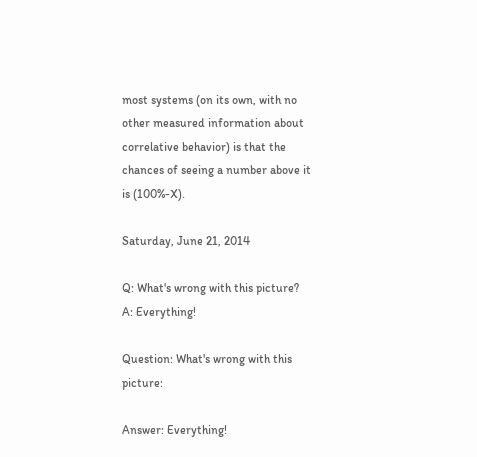most systems (on its own, with no other measured information about correlative behavior) is that the chances of seeing a number above it is (100%-X).

Saturday, June 21, 2014

Q: What's wrong with this picture?
A: Everything!

Question: What's wrong with this picture:

Answer: Everything!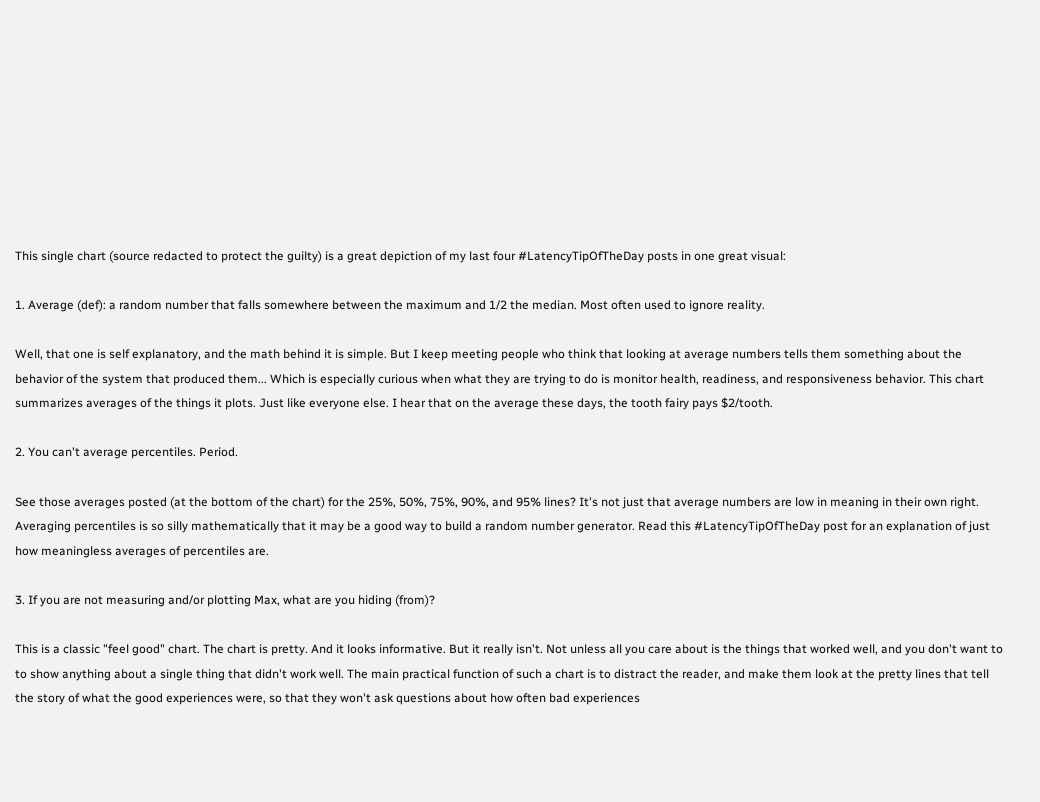This single chart (source redacted to protect the guilty) is a great depiction of my last four #LatencyTipOfTheDay posts in one great visual:

1. Average (def): a random number that falls somewhere between the maximum and 1/2 the median. Most often used to ignore reality.

Well, that one is self explanatory, and the math behind it is simple. But I keep meeting people who think that looking at average numbers tells them something about the behavior of the system that produced them... Which is especially curious when what they are trying to do is monitor health, readiness, and responsiveness behavior. This chart summarizes averages of the things it plots. Just like everyone else. I hear that on the average these days, the tooth fairy pays $2/tooth.

2. You can't average percentiles. Period.

See those averages posted (at the bottom of the chart) for the 25%, 50%, 75%, 90%, and 95% lines? It's not just that average numbers are low in meaning in their own right. Averaging percentiles is so silly mathematically that it may be a good way to build a random number generator. Read this #LatencyTipOfTheDay post for an explanation of just how meaningless averages of percentiles are.

3. If you are not measuring and/or plotting Max, what are you hiding (from)?

This is a classic "feel good" chart. The chart is pretty. And it looks informative. But it really isn't. Not unless all you care about is the things that worked well, and you don't want to to show anything about a single thing that didn't work well. The main practical function of such a chart is to distract the reader, and make them look at the pretty lines that tell the story of what the good experiences were, so that they won't ask questions about how often bad experiences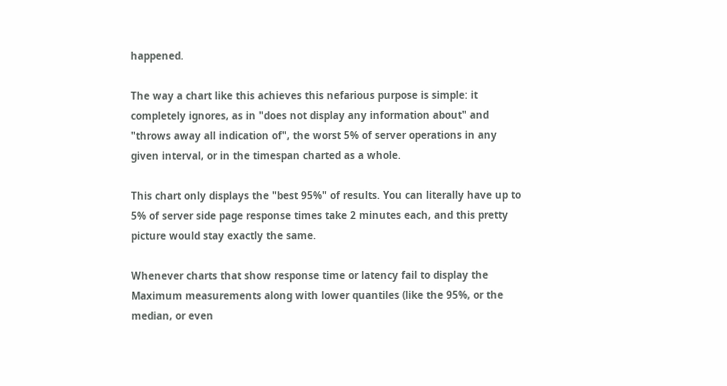happened.

The way a chart like this achieves this nefarious purpose is simple: it completely ignores, as in "does not display any information about" and "throws away all indication of", the worst 5% of server operations in any given interval, or in the timespan charted as a whole.

This chart only displays the "best 95%" of results. You can literally have up to 5% of server side page response times take 2 minutes each, and this pretty picture would stay exactly the same.

Whenever charts that show response time or latency fail to display the Maximum measurements along with lower quantiles (like the 95%, or the median, or even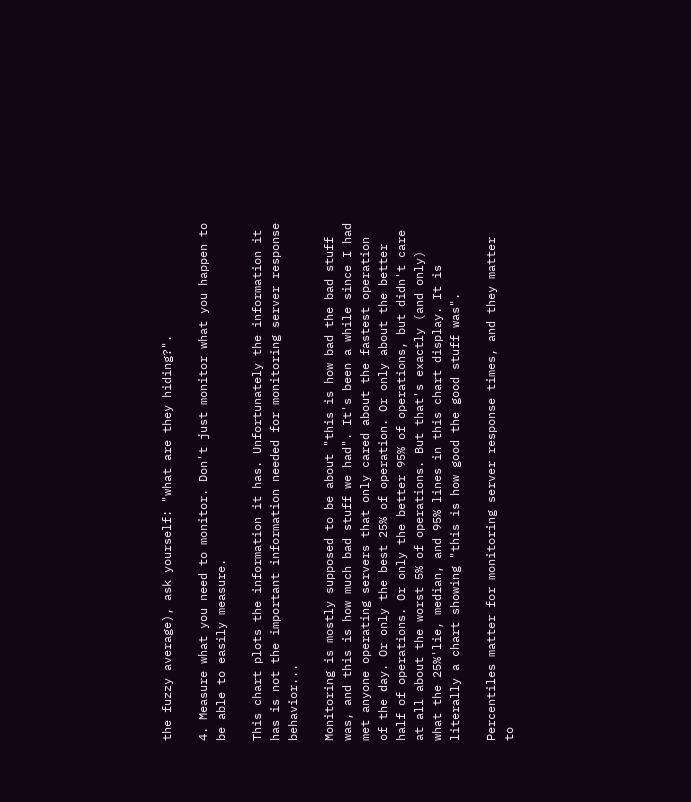the fuzzy average), ask yourself: "what are they hiding?".

4. Measure what you need to monitor. Don't just monitor what you happen to be able to easily measure.

This chart plots the information it has. Unfortunately the information it has is not the important information needed for monitoring server response behavior...

Monitoring is mostly supposed to be about "this is how bad the bad stuff was, and this is how much bad stuff we had". It's been a while since I had met anyone operating servers that only cared about the fastest operation of the day. Or only the best 25% of operation. Or only about the better half of operations. Or only the better 95% of operations, but didn't care at all about the worst 5% of operations. But that's exactly (and only) what the 25%'lie, median, and 95% lines in this chart display. It is literally a chart showing "this is how good the good stuff was".

Percentiles matter for monitoring server response times, and they matter to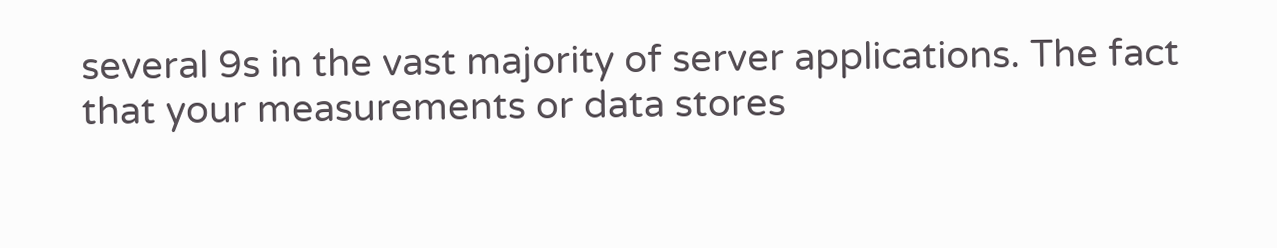several 9s in the vast majority of server applications. The fact that your measurements or data stores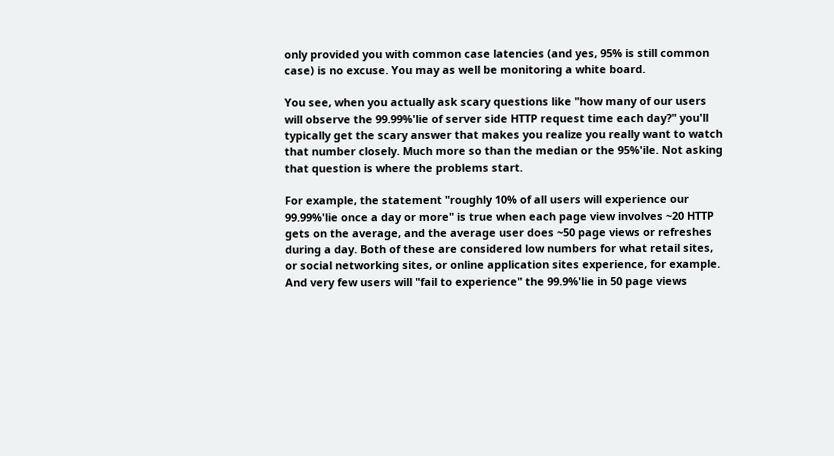only provided you with common case latencies (and yes, 95% is still common case) is no excuse. You may as well be monitoring a white board.

You see, when you actually ask scary questions like "how many of our users will observe the 99.99%'lie of server side HTTP request time each day?" you'll typically get the scary answer that makes you realize you really want to watch that number closely. Much more so than the median or the 95%'ile. Not asking that question is where the problems start.

For example, the statement "roughly 10% of all users will experience our 99.99%'lie once a day or more" is true when each page view involves ~20 HTTP gets on the average, and the average user does ~50 page views or refreshes during a day. Both of these are considered low numbers for what retail sites, or social networking sites, or online application sites experience, for example. And very few users will "fail to experience" the 99.9%'lie in 50 page views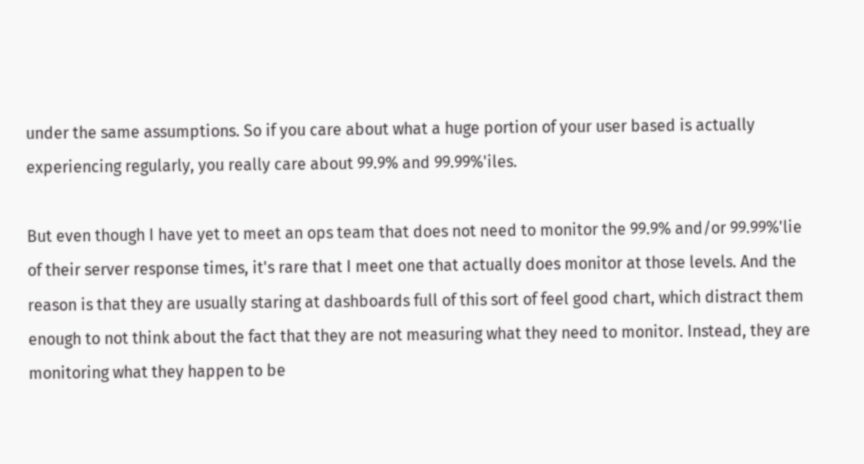under the same assumptions. So if you care about what a huge portion of your user based is actually experiencing regularly, you really care about 99.9% and 99.99%'iles.

But even though I have yet to meet an ops team that does not need to monitor the 99.9% and/or 99.99%'lie of their server response times, it's rare that I meet one that actually does monitor at those levels. And the reason is that they are usually staring at dashboards full of this sort of feel good chart, which distract them enough to not think about the fact that they are not measuring what they need to monitor. Instead, they are monitoring what they happen to be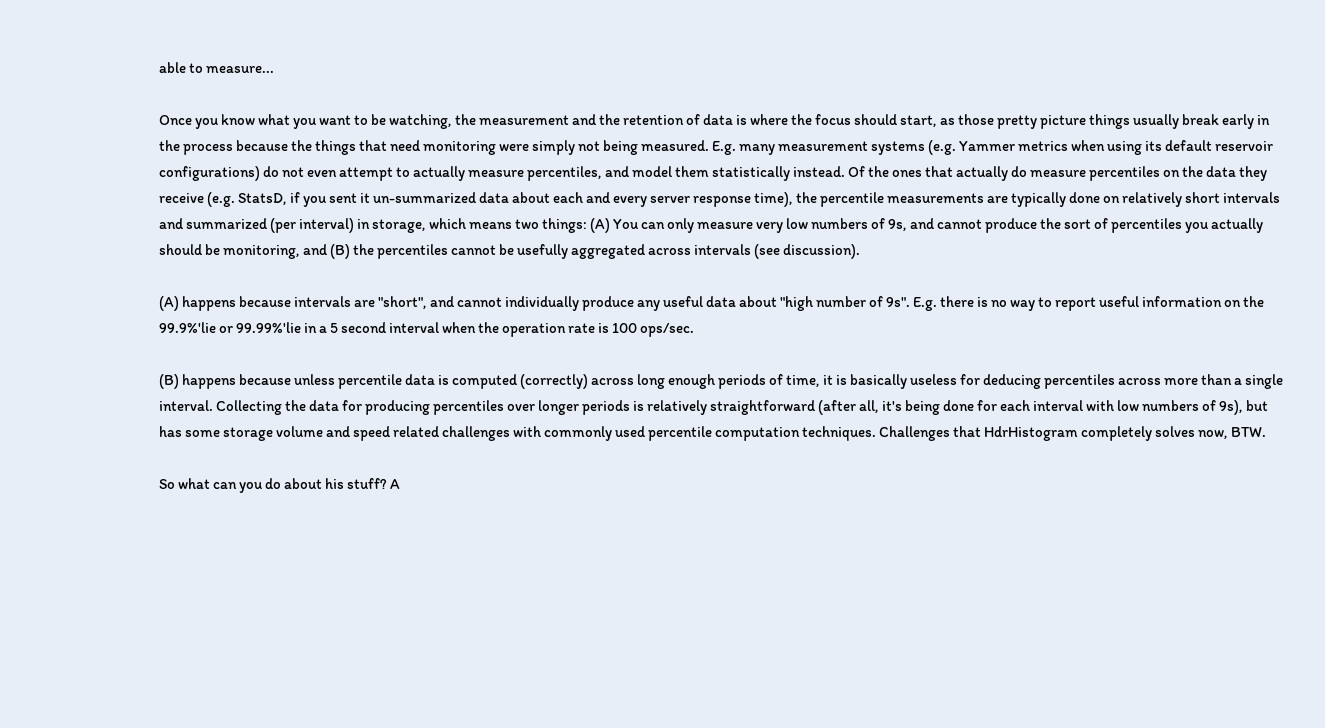able to measure...

Once you know what you want to be watching, the measurement and the retention of data is where the focus should start, as those pretty picture things usually break early in the process because the things that need monitoring were simply not being measured. E.g. many measurement systems (e.g. Yammer metrics when using its default reservoir configurations) do not even attempt to actually measure percentiles, and model them statistically instead. Of the ones that actually do measure percentiles on the data they receive (e.g. StatsD, if you sent it un-summarized data about each and every server response time), the percentile measurements are typically done on relatively short intervals and summarized (per interval) in storage, which means two things: (A) You can only measure very low numbers of 9s, and cannot produce the sort of percentiles you actually should be monitoring, and (B) the percentiles cannot be usefully aggregated across intervals (see discussion).

(A) happens because intervals are "short", and cannot individually produce any useful data about "high number of 9s". E.g. there is no way to report useful information on the 99.9%'lie or 99.99%'lie in a 5 second interval when the operation rate is 100 ops/sec.

(B) happens because unless percentile data is computed (correctly) across long enough periods of time, it is basically useless for deducing percentiles across more than a single interval. Collecting the data for producing percentiles over longer periods is relatively straightforward (after all, it's being done for each interval with low numbers of 9s), but has some storage volume and speed related challenges with commonly used percentile computation techniques. Challenges that HdrHistogram completely solves now, BTW.

So what can you do about his stuff? A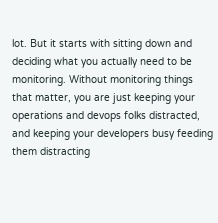lot. But it starts with sitting down and deciding what you actually need to be monitoring. Without monitoring things that matter, you are just keeping your operations and devops folks distracted, and keeping your developers busy feeding them distracting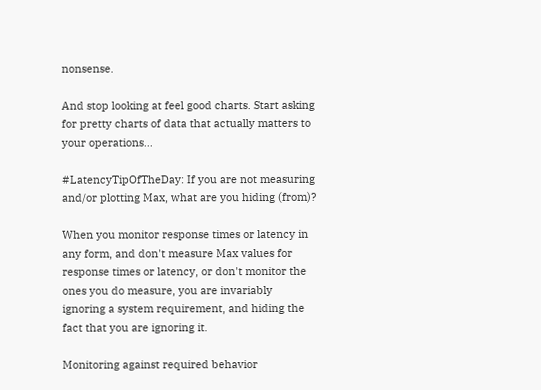nonsense.

And stop looking at feel good charts. Start asking for pretty charts of data that actually matters to your operations...

#LatencyTipOfTheDay: If you are not measuring and/or plotting Max, what are you hiding (from)?

When you monitor response times or latency in any form, and don't measure Max values for response times or latency, or don't monitor the ones you do measure, you are invariably ignoring a system requirement, and hiding the fact that you are ignoring it.

Monitoring against required behavior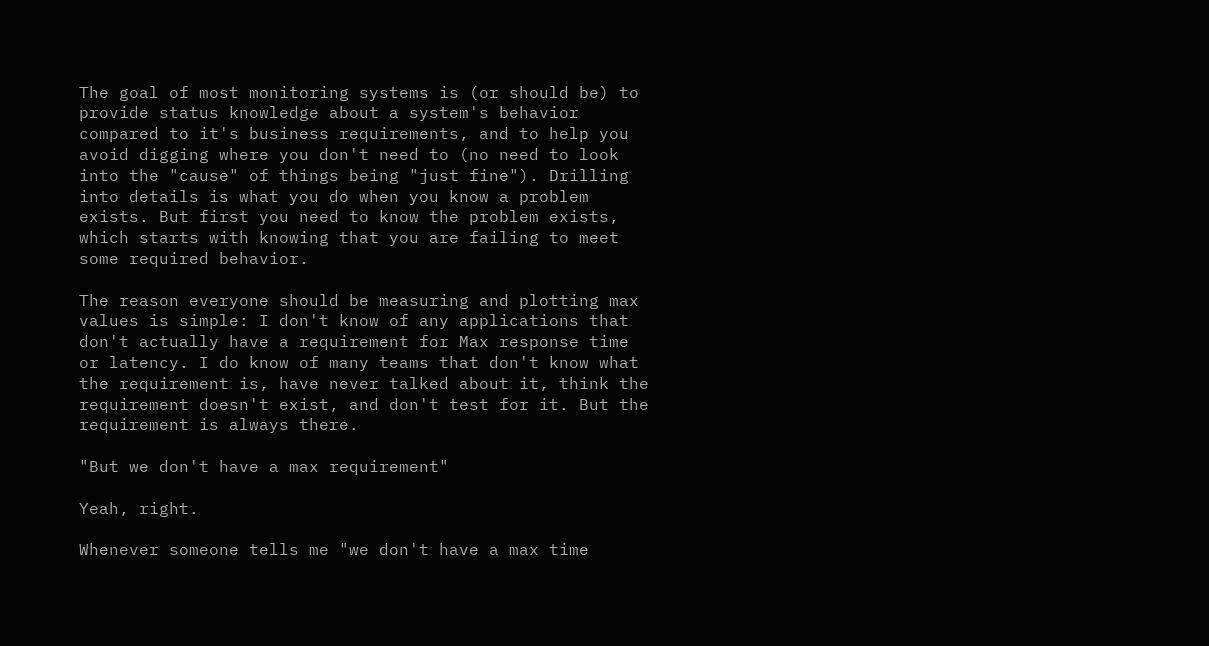The goal of most monitoring systems is (or should be) to provide status knowledge about a system's behavior compared to it's business requirements, and to help you avoid digging where you don't need to (no need to look into the "cause" of things being "just fine"). Drilling into details is what you do when you know a problem exists. But first you need to know the problem exists, which starts with knowing that you are failing to meet some required behavior.

The reason everyone should be measuring and plotting max values is simple: I don't know of any applications that don't actually have a requirement for Max response time or latency. I do know of many teams that don't know what the requirement is, have never talked about it, think the requirement doesn't exist, and don't test for it. But the requirement is always there.

"But we don't have a max requirement"

Yeah, right.

Whenever someone tells me "we don't have a max time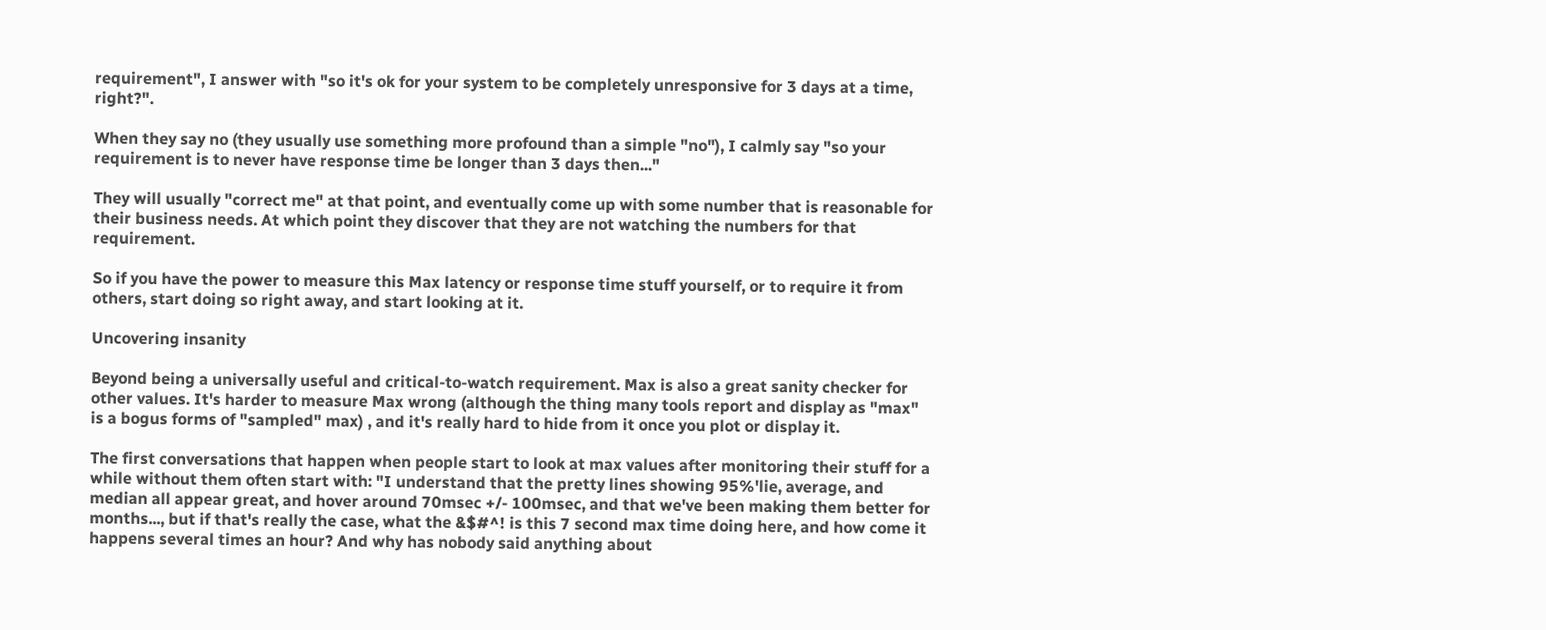requirement", I answer with "so it's ok for your system to be completely unresponsive for 3 days at a time, right?".

When they say no (they usually use something more profound than a simple "no"), I calmly say "so your requirement is to never have response time be longer than 3 days then..."

They will usually "correct me" at that point, and eventually come up with some number that is reasonable for their business needs. At which point they discover that they are not watching the numbers for that requirement.

So if you have the power to measure this Max latency or response time stuff yourself, or to require it from others, start doing so right away, and start looking at it.

Uncovering insanity

Beyond being a universally useful and critical-to-watch requirement. Max is also a great sanity checker for other values. It's harder to measure Max wrong (although the thing many tools report and display as "max" is a bogus forms of "sampled" max) , and it's really hard to hide from it once you plot or display it.

The first conversations that happen when people start to look at max values after monitoring their stuff for a while without them often start with: "I understand that the pretty lines showing 95%'lie, average, and median all appear great, and hover around 70msec +/- 100msec, and that we've been making them better for months..., but if that's really the case, what the &$#^! is this 7 second max time doing here, and how come it happens several times an hour? And why has nobody said anything about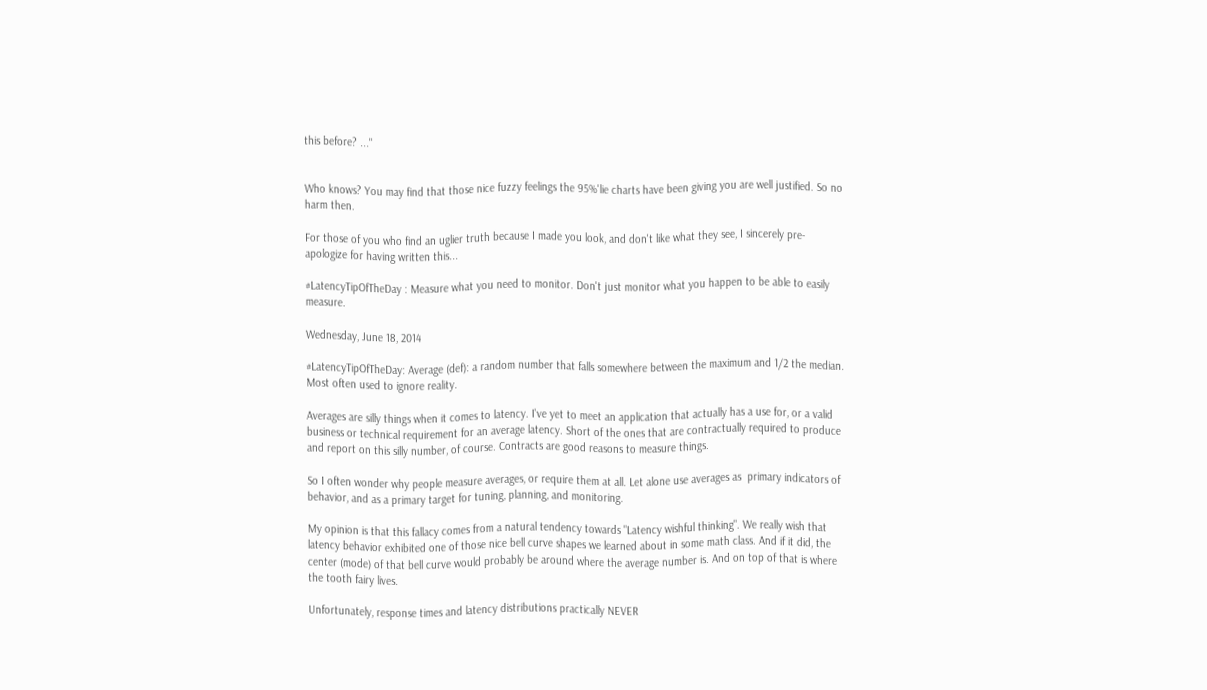this before? ..."


Who knows? You may find that those nice fuzzy feelings the 95%'lie charts have been giving you are well justified. So no harm then.

For those of you who find an uglier truth because I made you look, and don't like what they see, I sincerely pre-apologize for having written this...

#LatencyTipOfTheDay : Measure what you need to monitor. Don't just monitor what you happen to be able to easily measure.

Wednesday, June 18, 2014

#LatencyTipOfTheDay: Average (def): a random number that falls somewhere between the maximum and 1/2 the median. Most often used to ignore reality.

Averages are silly things when it comes to latency. I've yet to meet an application that actually has a use for, or a valid business or technical requirement for an average latency. Short of the ones that are contractually required to produce and report on this silly number, of course. Contracts are good reasons to measure things.

So I often wonder why people measure averages, or require them at all. Let alone use averages as  primary indicators of behavior, and as a primary target for tuning, planning, and monitoring.

My opinion is that this fallacy comes from a natural tendency towards "Latency wishful thinking". We really wish that latency behavior exhibited one of those nice bell curve shapes we learned about in some math class. And if it did, the center (mode) of that bell curve would probably be around where the average number is. And on top of that is where the tooth fairy lives.

Unfortunately, response times and latency distributions practically NEVER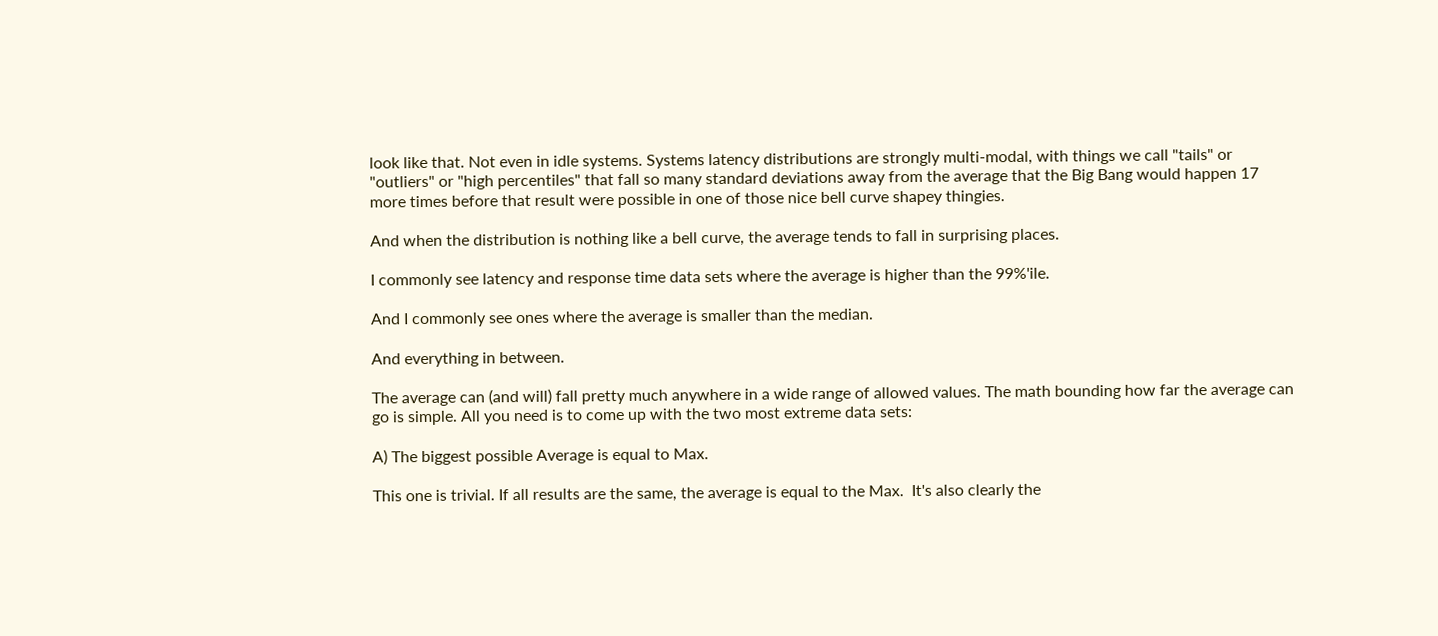look like that. Not even in idle systems. Systems latency distributions are strongly multi-modal, with things we call "tails" or "outliers" or "high percentiles" that fall so many standard deviations away from the average that the Big Bang would happen 17 more times before that result were possible in one of those nice bell curve shapey thingies.

And when the distribution is nothing like a bell curve, the average tends to fall in surprising places.

I commonly see latency and response time data sets where the average is higher than the 99%'ile.

And I commonly see ones where the average is smaller than the median.

And everything in between.

The average can (and will) fall pretty much anywhere in a wide range of allowed values. The math bounding how far the average can go is simple. All you need is to come up with the two most extreme data sets:

A) The biggest possible Average is equal to Max.

This one is trivial. If all results are the same, the average is equal to the Max.  It's also clearly the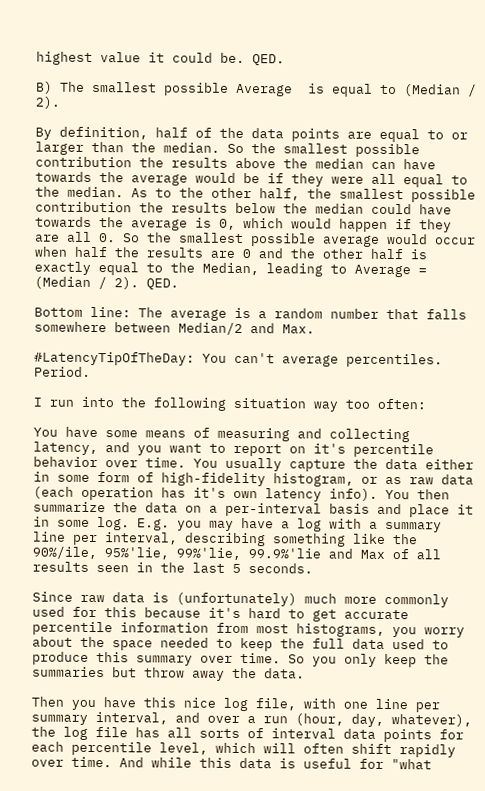highest value it could be. QED.

B) The smallest possible Average  is equal to (Median / 2).

By definition, half of the data points are equal to or larger than the median. So the smallest possible contribution the results above the median can have towards the average would be if they were all equal to the median. As to the other half, the smallest possible contribution the results below the median could have towards the average is 0, which would happen if they are all 0. So the smallest possible average would occur when half the results are 0 and the other half is exactly equal to the Median, leading to Average = (Median / 2). QED.

Bottom line: The average is a random number that falls somewhere between Median/2 and Max.

#LatencyTipOfTheDay: You can't average percentiles. Period.

I run into the following situation way too often:

You have some means of measuring and collecting latency, and you want to report on it's percentile behavior over time. You usually capture the data either in some form of high-fidelity histogram, or as raw data (each operation has it's own latency info). You then summarize the data on a per-interval basis and place it in some log. E.g. you may have a log with a summary line per interval, describing something like the 90%/ile, 95%'lie, 99%'lie, 99.9%'lie and Max of all results seen in the last 5 seconds.

Since raw data is (unfortunately) much more commonly used for this because it's hard to get accurate percentile information from most histograms, you worry about the space needed to keep the full data used to produce this summary over time. So you only keep the summaries but throw away the data.

Then you have this nice log file, with one line per summary interval, and over a run (hour, day, whatever), the log file has all sorts of interval data points for each percentile level, which will often shift rapidly over time. And while this data is useful for "what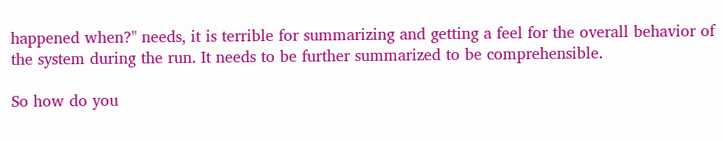happened when?" needs, it is terrible for summarizing and getting a feel for the overall behavior of the system during the run. It needs to be further summarized to be comprehensible.

So how do you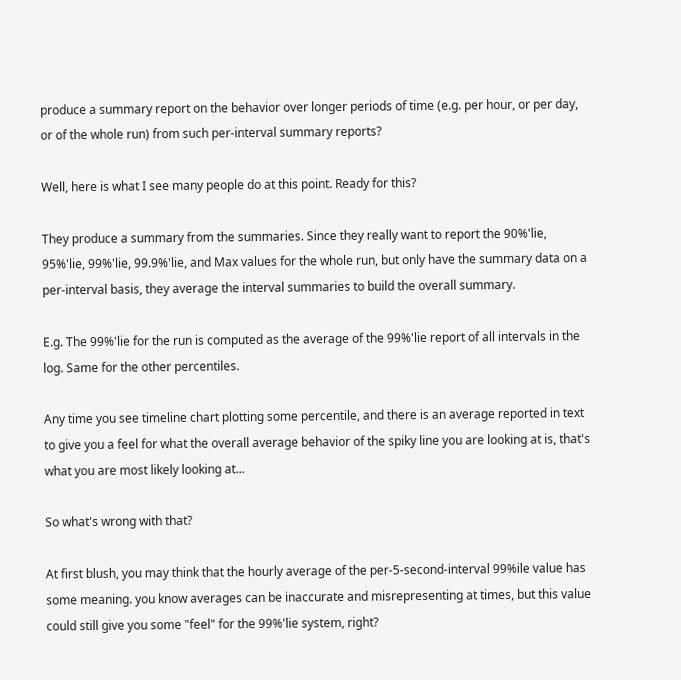produce a summary report on the behavior over longer periods of time (e.g. per hour, or per day, or of the whole run) from such per-interval summary reports?

Well, here is what I see many people do at this point. Ready for this?

They produce a summary from the summaries. Since they really want to report the 90%'lie, 95%'lie, 99%'lie, 99.9%'lie, and Max values for the whole run, but only have the summary data on a per-interval basis, they average the interval summaries to build the overall summary.

E.g. The 99%'lie for the run is computed as the average of the 99%'lie report of all intervals in the log. Same for the other percentiles.

Any time you see timeline chart plotting some percentile, and there is an average reported in text to give you a feel for what the overall average behavior of the spiky line you are looking at is, that's what you are most likely looking at...

So what's wrong with that?

At first blush, you may think that the hourly average of the per-5-second-interval 99%ile value has some meaning. you know averages can be inaccurate and misrepresenting at times, but this value could still give you some "feel" for the 99%'lie system, right?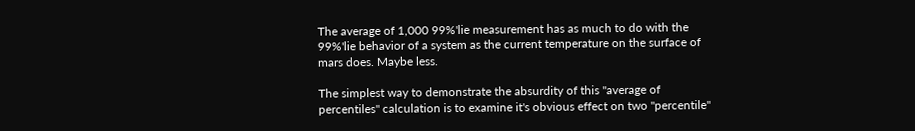The average of 1,000 99%'lie measurement has as much to do with the 99%'lie behavior of a system as the current temperature on the surface of mars does. Maybe less.

The simplest way to demonstrate the absurdity of this "average of percentiles" calculation is to examine it's obvious effect on two "percentile"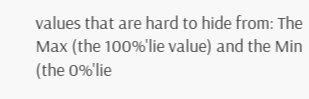values that are hard to hide from: The Max (the 100%'lie value) and the Min (the 0%'lie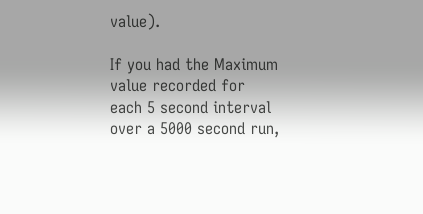value).

If you had the Maximum value recorded for each 5 second interval over a 5000 second run,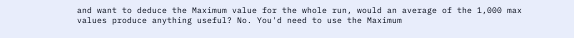and want to deduce the Maximum value for the whole run, would an average of the 1,000 max values produce anything useful? No. You'd need to use the Maximum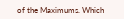of the Maximums. Which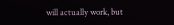will actually work, but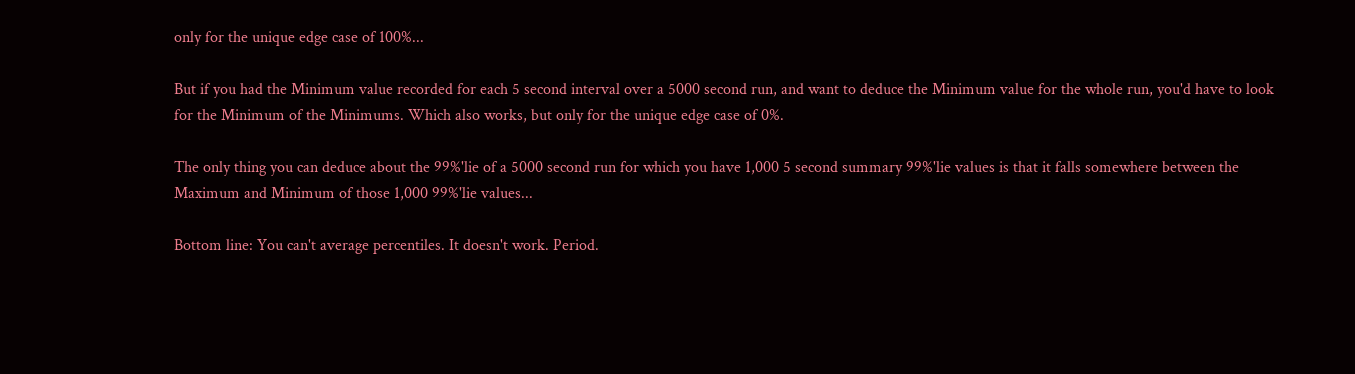only for the unique edge case of 100%...

But if you had the Minimum value recorded for each 5 second interval over a 5000 second run, and want to deduce the Minimum value for the whole run, you'd have to look for the Minimum of the Minimums. Which also works, but only for the unique edge case of 0%.

The only thing you can deduce about the 99%'lie of a 5000 second run for which you have 1,000 5 second summary 99%'lie values is that it falls somewhere between the Maximum and Minimum of those 1,000 99%'lie values...

Bottom line: You can't average percentiles. It doesn't work. Period.